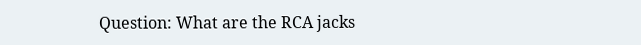Question: What are the RCA jacks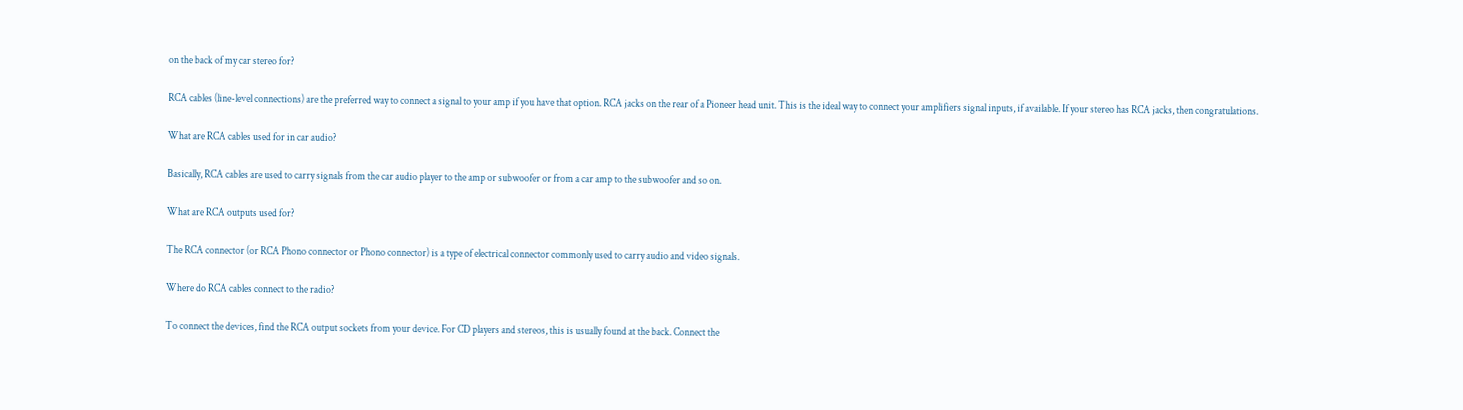on the back of my car stereo for?

RCA cables (line-level connections) are the preferred way to connect a signal to your amp if you have that option. RCA jacks on the rear of a Pioneer head unit. This is the ideal way to connect your amplifiers signal inputs, if available. If your stereo has RCA jacks, then congratulations.

What are RCA cables used for in car audio?

Basically, RCA cables are used to carry signals from the car audio player to the amp or subwoofer or from a car amp to the subwoofer and so on.

What are RCA outputs used for?

The RCA connector (or RCA Phono connector or Phono connector) is a type of electrical connector commonly used to carry audio and video signals.

Where do RCA cables connect to the radio?

To connect the devices, find the RCA output sockets from your device. For CD players and stereos, this is usually found at the back. Connect the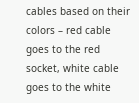cables based on their colors – red cable goes to the red socket, white cable goes to the white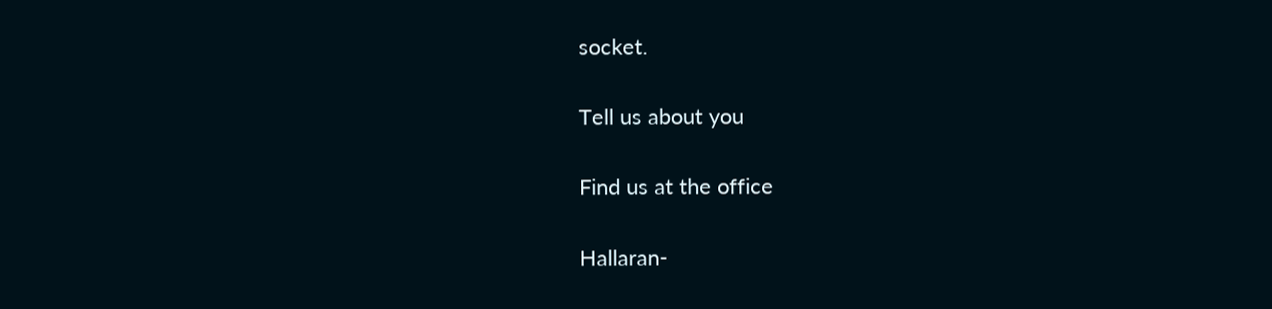socket.

Tell us about you

Find us at the office

Hallaran-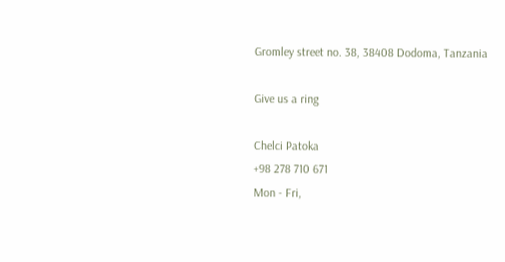Gromley street no. 38, 38408 Dodoma, Tanzania

Give us a ring

Chelci Patoka
+98 278 710 671
Mon - Fri,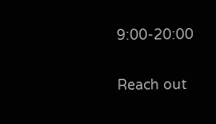9:00-20:00

Reach out